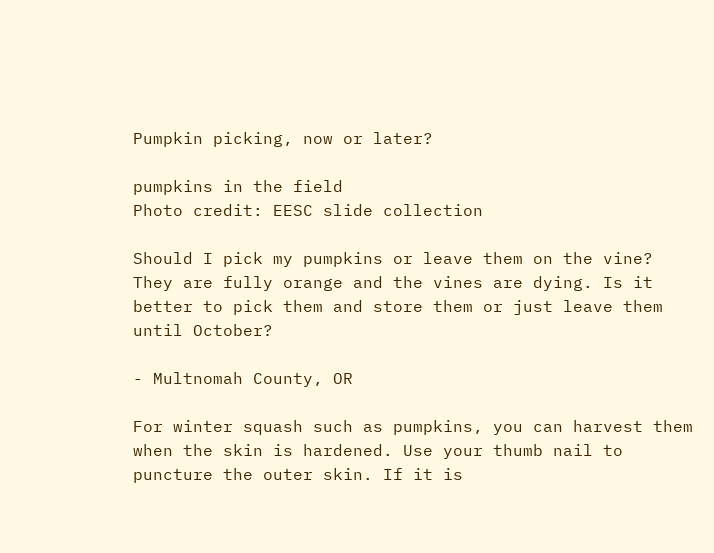Pumpkin picking, now or later?

pumpkins in the field
Photo credit: EESC slide collection

Should I pick my pumpkins or leave them on the vine? They are fully orange and the vines are dying. Is it better to pick them and store them or just leave them until October?

- Multnomah County, OR

For winter squash such as pumpkins, you can harvest them when the skin is hardened. Use your thumb nail to puncture the outer skin. If it is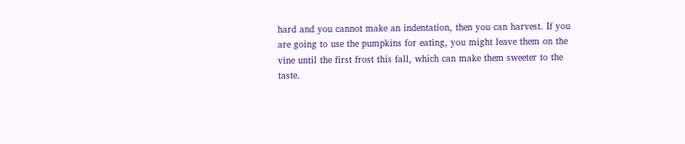hard and you cannot make an indentation, then you can harvest. If you are going to use the pumpkins for eating, you might leave them on the vine until the first frost this fall, which can make them sweeter to the taste.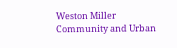Weston Miller
Community and Urban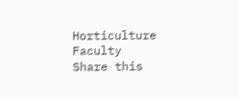Horticulture Faculty
Share this